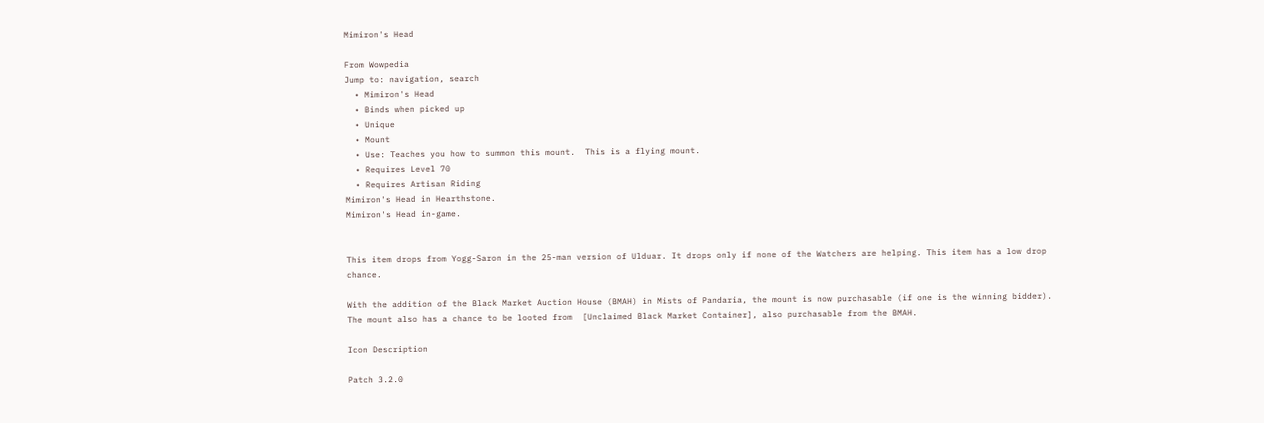Mimiron's Head

From Wowpedia
Jump to: navigation, search
  • Mimiron's Head
  • Binds when picked up
  • Unique
  • Mount
  • Use: Teaches you how to summon this mount.  This is a flying mount.
  • Requires Level 70
  • Requires Artisan Riding
Mimiron's Head in Hearthstone.
Mimiron's Head in-game.


This item drops from Yogg-Saron in the 25-man version of Ulduar. It drops only if none of the Watchers are helping. This item has a low drop chance.

With the addition of the Black Market Auction House (BMAH) in Mists of Pandaria, the mount is now purchasable (if one is the winning bidder). The mount also has a chance to be looted from  [Unclaimed Black Market Container], also purchasable from the BMAH.

Icon Description

Patch 3.2.0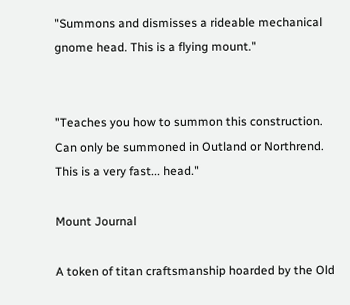"Summons and dismisses a rideable mechanical gnome head. This is a flying mount."


"Teaches you how to summon this construction. Can only be summoned in Outland or Northrend. This is a very fast... head."

Mount Journal

A token of titan craftsmanship hoarded by the Old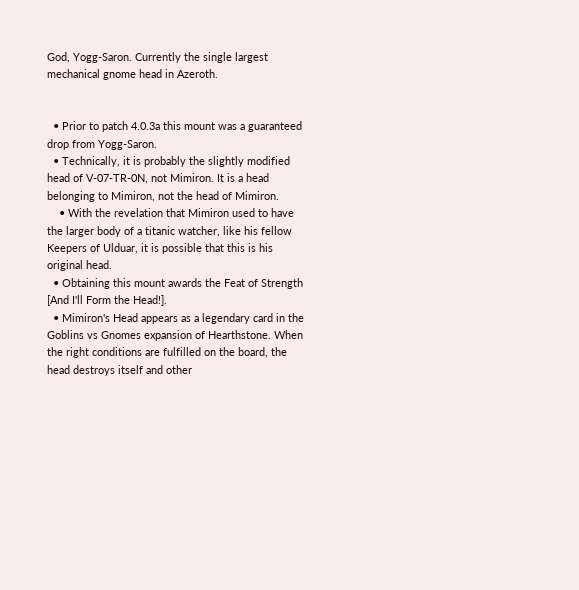God, Yogg-Saron. Currently the single largest mechanical gnome head in Azeroth.


  • Prior to patch 4.0.3a this mount was a guaranteed drop from Yogg-Saron.
  • Technically, it is probably the slightly modified head of V-07-TR-0N, not Mimiron. It is a head belonging to Mimiron, not the head of Mimiron.
    • With the revelation that Mimiron used to have the larger body of a titanic watcher, like his fellow Keepers of Ulduar, it is possible that this is his original head.
  • Obtaining this mount awards the Feat of Strength [And I'll Form the Head!].
  • Mimiron's Head appears as a legendary card in the Goblins vs Gnomes expansion of Hearthstone. When the right conditions are fulfilled on the board, the head destroys itself and other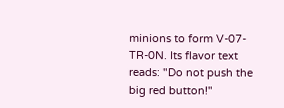minions to form V-07-TR-0N. Its flavor text reads: "Do not push the big red button!"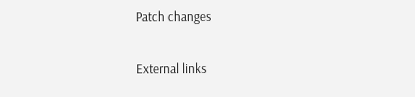Patch changes

External links